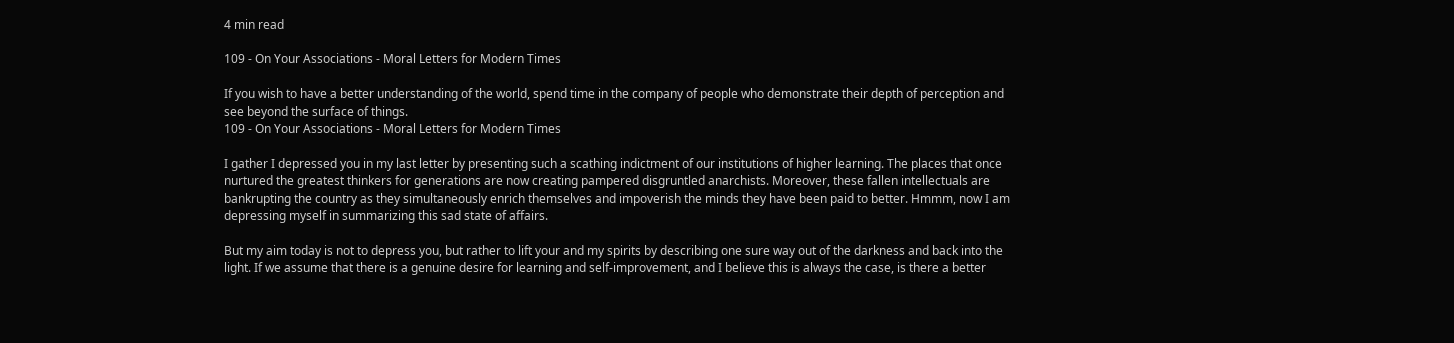4 min read

109 - On Your Associations - Moral Letters for Modern Times

If you wish to have a better understanding of the world, spend time in the company of people who demonstrate their depth of perception and see beyond the surface of things.
109 - On Your Associations - Moral Letters for Modern Times

I gather I depressed you in my last letter by presenting such a scathing indictment of our institutions of higher learning. The places that once nurtured the greatest thinkers for generations are now creating pampered disgruntled anarchists. Moreover, these fallen intellectuals are bankrupting the country as they simultaneously enrich themselves and impoverish the minds they have been paid to better. Hmmm, now I am depressing myself in summarizing this sad state of affairs.

But my aim today is not to depress you, but rather to lift your and my spirits by describing one sure way out of the darkness and back into the light. If we assume that there is a genuine desire for learning and self-improvement, and I believe this is always the case, is there a better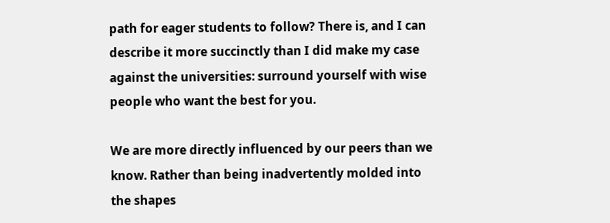path for eager students to follow? There is, and I can describe it more succinctly than I did make my case against the universities: surround yourself with wise people who want the best for you.

We are more directly influenced by our peers than we know. Rather than being inadvertently molded into the shapes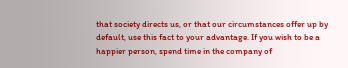that society directs us, or that our circumstances offer up by default, use this fact to your advantage. If you wish to be a happier person, spend time in the company of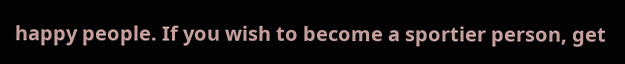happy people. If you wish to become a sportier person, get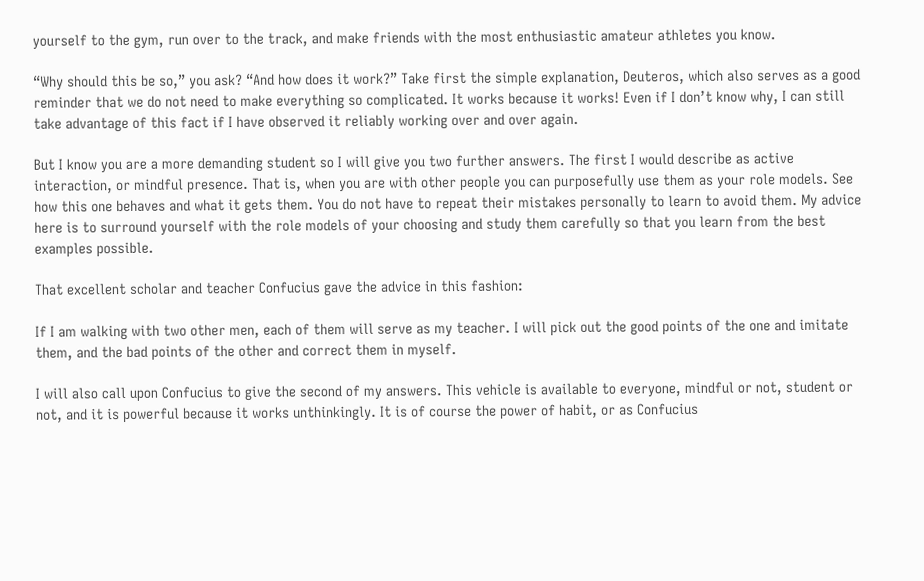yourself to the gym, run over to the track, and make friends with the most enthusiastic amateur athletes you know.

“Why should this be so,” you ask? “And how does it work?” Take first the simple explanation, Deuteros, which also serves as a good reminder that we do not need to make everything so complicated. It works because it works! Even if I don’t know why, I can still take advantage of this fact if I have observed it reliably working over and over again.

But I know you are a more demanding student so I will give you two further answers. The first I would describe as active interaction, or mindful presence. That is, when you are with other people you can purposefully use them as your role models. See how this one behaves and what it gets them. You do not have to repeat their mistakes personally to learn to avoid them. My advice here is to surround yourself with the role models of your choosing and study them carefully so that you learn from the best examples possible.

That excellent scholar and teacher Confucius gave the advice in this fashion:

If I am walking with two other men, each of them will serve as my teacher. I will pick out the good points of the one and imitate them, and the bad points of the other and correct them in myself.

I will also call upon Confucius to give the second of my answers. This vehicle is available to everyone, mindful or not, student or not, and it is powerful because it works unthinkingly. It is of course the power of habit, or as Confucius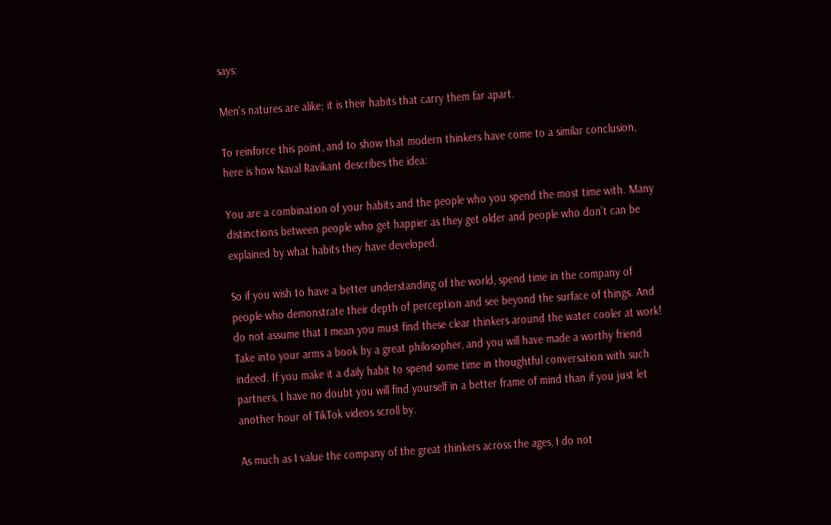says:

Men’s natures are alike; it is their habits that carry them far apart.

To reinforce this point, and to show that modern thinkers have come to a similar conclusion, here is how Naval Ravikant describes the idea:

You are a combination of your habits and the people who you spend the most time with. Many distinctions between people who get happier as they get older and people who don’t can be explained by what habits they have developed.

So if you wish to have a better understanding of the world, spend time in the company of people who demonstrate their depth of perception and see beyond the surface of things. And do not assume that I mean you must find these clear thinkers around the water cooler at work! Take into your arms a book by a great philosopher, and you will have made a worthy friend indeed. If you make it a daily habit to spend some time in thoughtful conversation with such partners, I have no doubt you will find yourself in a better frame of mind than if you just let another hour of TikTok videos scroll by.

As much as I value the company of the great thinkers across the ages, I do not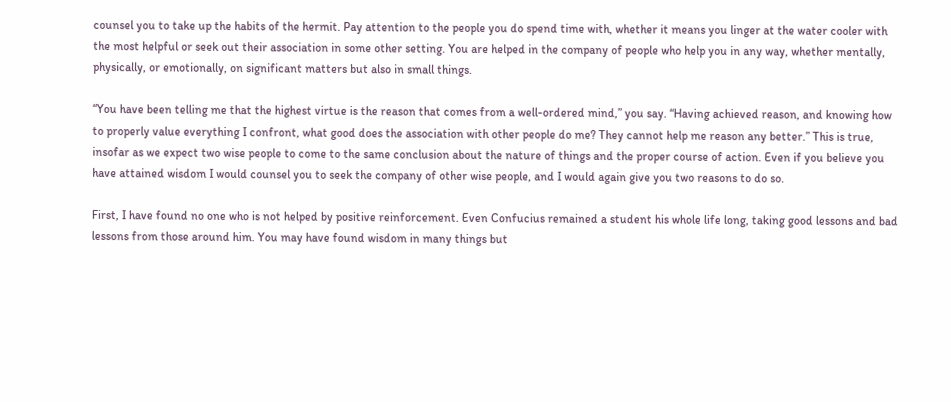counsel you to take up the habits of the hermit. Pay attention to the people you do spend time with, whether it means you linger at the water cooler with the most helpful or seek out their association in some other setting. You are helped in the company of people who help you in any way, whether mentally, physically, or emotionally, on significant matters but also in small things.

“You have been telling me that the highest virtue is the reason that comes from a well-ordered mind,” you say. “Having achieved reason, and knowing how to properly value everything I confront, what good does the association with other people do me? They cannot help me reason any better.” This is true, insofar as we expect two wise people to come to the same conclusion about the nature of things and the proper course of action. Even if you believe you have attained wisdom I would counsel you to seek the company of other wise people, and I would again give you two reasons to do so.

First, I have found no one who is not helped by positive reinforcement. Even Confucius remained a student his whole life long, taking good lessons and bad lessons from those around him. You may have found wisdom in many things but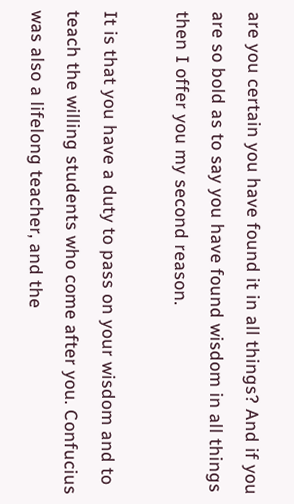are you certain you have found it in all things? And if you are so bold as to say you have found wisdom in all things then I offer you my second reason.

It is that you have a duty to pass on your wisdom and to teach the willing students who come after you. Confucius was also a lifelong teacher, and the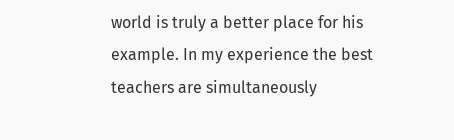world is truly a better place for his example. In my experience the best teachers are simultaneously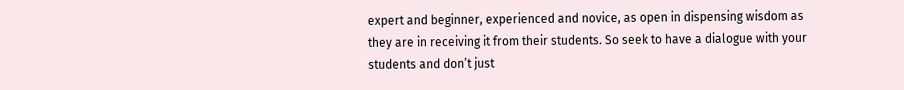expert and beginner, experienced and novice, as open in dispensing wisdom as they are in receiving it from their students. So seek to have a dialogue with your students and don’t just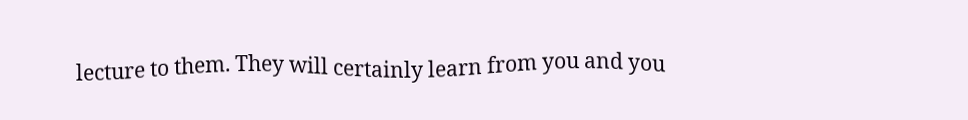lecture to them. They will certainly learn from you and you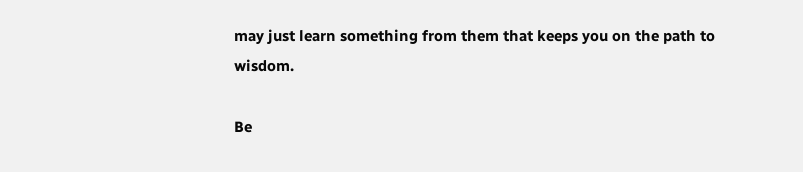may just learn something from them that keeps you on the path to wisdom.

Be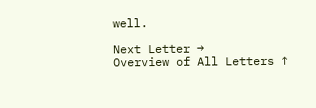well.

Next Letter →
Overview of All Letters ↑